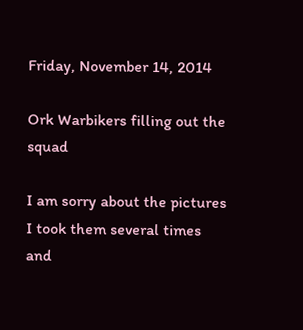Friday, November 14, 2014

Ork Warbikers filling out the squad

I am sorry about the pictures I took them several times and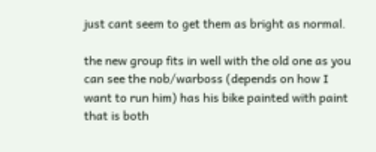just cant seem to get them as bright as normal.

the new group fits in well with the old one as you can see the nob/warboss (depends on how I want to run him) has his bike painted with paint that is both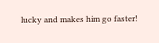lucky and makes him go faster!